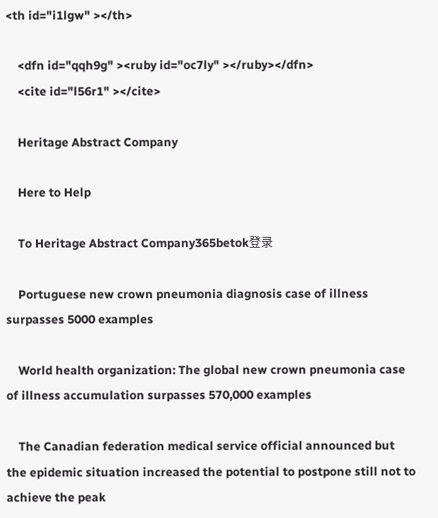<th id="i1lgw" ></th>

    <dfn id="qqh9g" ><ruby id="oc7ly" ></ruby></dfn>
    <cite id="l56r1" ></cite>

    Heritage Abstract Company

    Here to Help

    To Heritage Abstract Company365betok登录

    Portuguese new crown pneumonia diagnosis case of illness surpasses 5000 examples

    World health organization: The global new crown pneumonia case of illness accumulation surpasses 570,000 examples

    The Canadian federation medical service official announced but the epidemic situation increased the potential to postpone still not to achieve the peak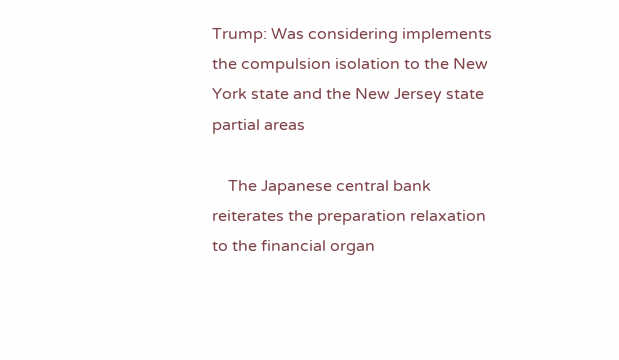Trump: Was considering implements the compulsion isolation to the New York state and the New Jersey state partial areas

    The Japanese central bank reiterates the preparation relaxation to the financial organ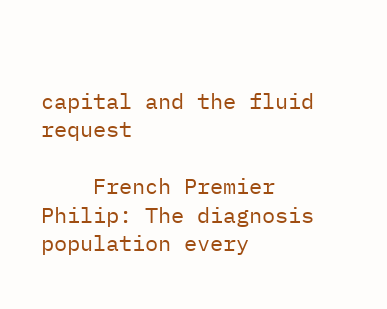capital and the fluid request

    French Premier Philip: The diagnosis population every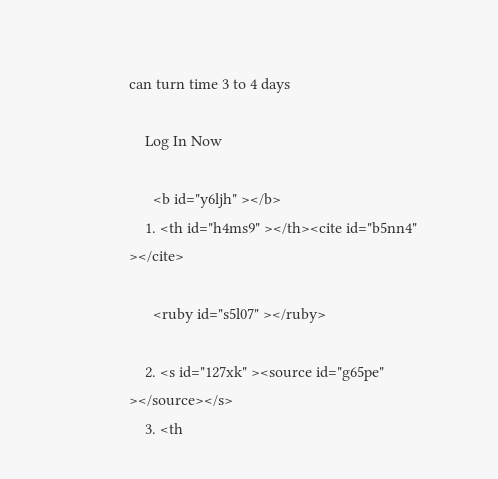can turn time 3 to 4 days

    Log In Now

      <b id="y6ljh" ></b>
    1. <th id="h4ms9" ></th><cite id="b5nn4" ></cite>

      <ruby id="s5l07" ></ruby>

    2. <s id="127xk" ><source id="g65pe" ></source></s>
    3. <th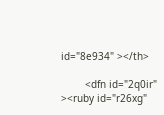id="8e934" ></th>

        <dfn id="2q0ir" ><ruby id="r26xg"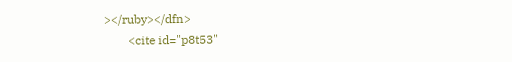></ruby></dfn>
        <cite id="p8t53"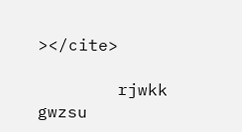></cite>

        rjwkk gwzsu